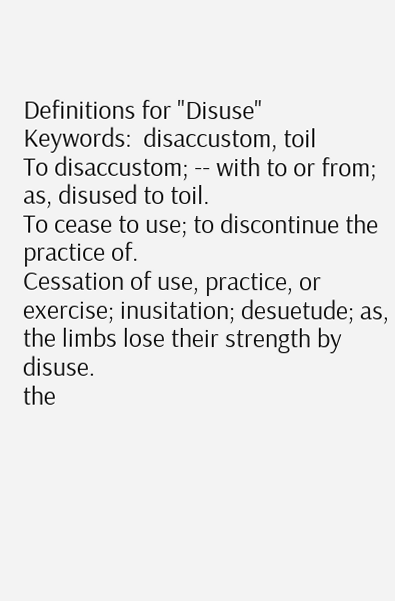Definitions for "Disuse"
Keywords:  disaccustom, toil
To disaccustom; -- with to or from; as, disused to toil.
To cease to use; to discontinue the practice of.
Cessation of use, practice, or exercise; inusitation; desuetude; as, the limbs lose their strength by disuse.
the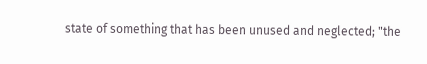state of something that has been unused and neglected; "the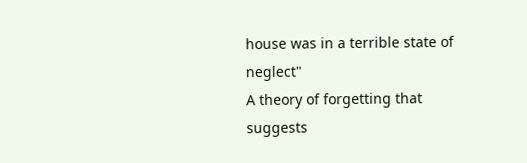house was in a terrible state of neglect"
A theory of forgetting that suggests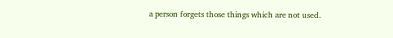a person forgets those things which are not used.